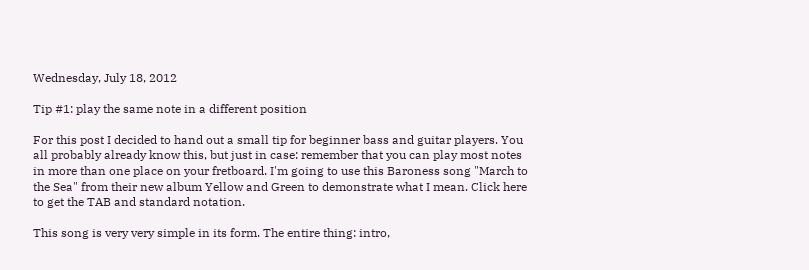Wednesday, July 18, 2012

Tip #1: play the same note in a different position

For this post I decided to hand out a small tip for beginner bass and guitar players. You all probably already know this, but just in case: remember that you can play most notes in more than one place on your fretboard. I'm going to use this Baroness song "March to the Sea" from their new album Yellow and Green to demonstrate what I mean. Click here to get the TAB and standard notation.

This song is very very simple in its form. The entire thing: intro,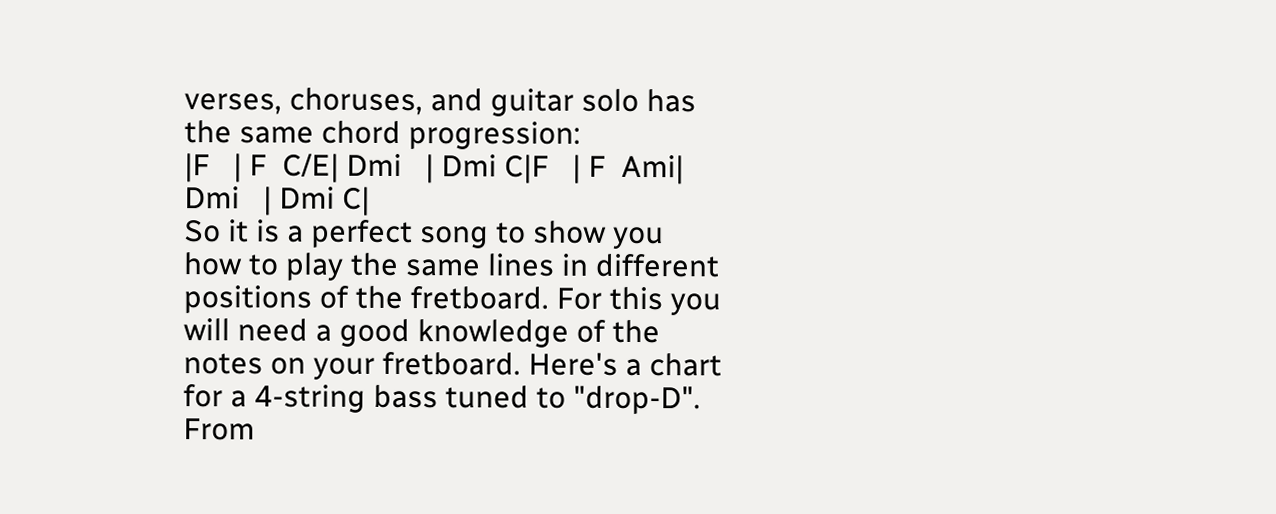verses, choruses, and guitar solo has the same chord progression:
|F   | F  C/E| Dmi   | Dmi C|F   | F  Ami| Dmi   | Dmi C|
So it is a perfect song to show you how to play the same lines in different positions of the fretboard. For this you will need a good knowledge of the notes on your fretboard. Here's a chart for a 4-string bass tuned to "drop-D". From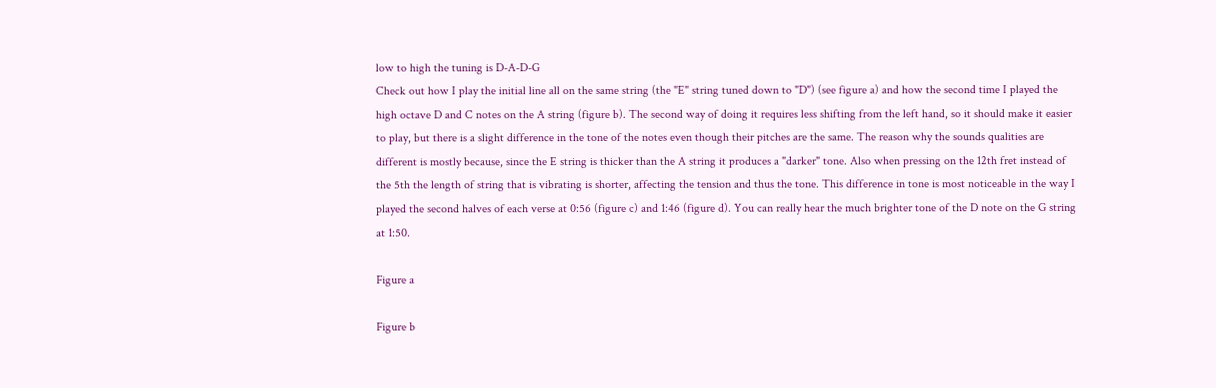low to high the tuning is D-A-D-G
Check out how I play the initial line all on the same string (the "E" string tuned down to "D") (see figure a) and how the second time I played the high octave D and C notes on the A string (figure b). The second way of doing it requires less shifting from the left hand, so it should make it easier to play, but there is a slight difference in the tone of the notes even though their pitches are the same. The reason why the sounds qualities are different is mostly because, since the E string is thicker than the A string it produces a "darker" tone. Also when pressing on the 12th fret instead of the 5th the length of string that is vibrating is shorter, affecting the tension and thus the tone. This difference in tone is most noticeable in the way I played the second halves of each verse at 0:56 (figure c) and 1:46 (figure d). You can really hear the much brighter tone of the D note on the G string at 1:50.

Figure a

Figure b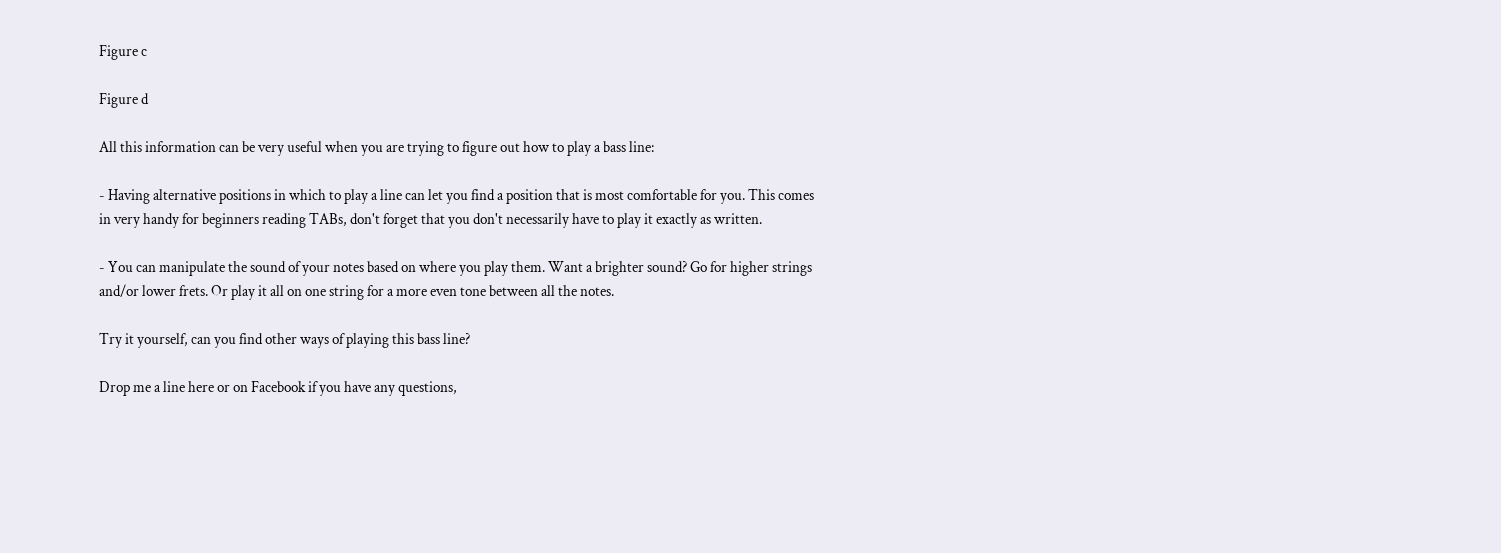Figure c

Figure d

All this information can be very useful when you are trying to figure out how to play a bass line:

- Having alternative positions in which to play a line can let you find a position that is most comfortable for you. This comes in very handy for beginners reading TABs, don't forget that you don't necessarily have to play it exactly as written.

- You can manipulate the sound of your notes based on where you play them. Want a brighter sound? Go for higher strings and/or lower frets. Or play it all on one string for a more even tone between all the notes.

Try it yourself, can you find other ways of playing this bass line?

Drop me a line here or on Facebook if you have any questions,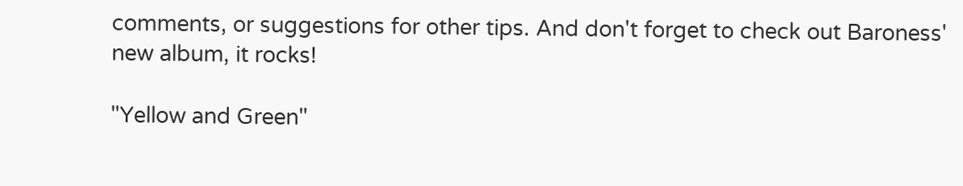comments, or suggestions for other tips. And don't forget to check out Baroness' new album, it rocks!

"Yellow and Green"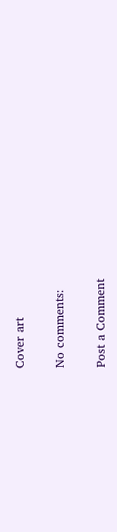Cover art

No comments:

Post a Comment